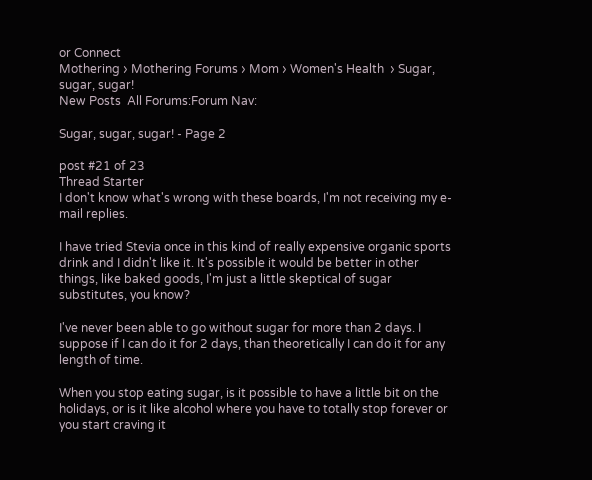or Connect
Mothering › Mothering Forums › Mom › Women's Health  › Sugar, sugar, sugar!
New Posts  All Forums:Forum Nav:

Sugar, sugar, sugar! - Page 2

post #21 of 23
Thread Starter
I don't know what's wrong with these boards, I'm not receiving my e-mail replies.

I have tried Stevia once in this kind of really expensive organic sports drink and I didn't like it. It's possible it would be better in other things, like baked goods, I'm just a little skeptical of sugar substitutes, you know?

I've never been able to go without sugar for more than 2 days. I suppose if I can do it for 2 days, than theoretically I can do it for any length of time.

When you stop eating sugar, is it possible to have a little bit on the holidays, or is it like alcohol where you have to totally stop forever or you start craving it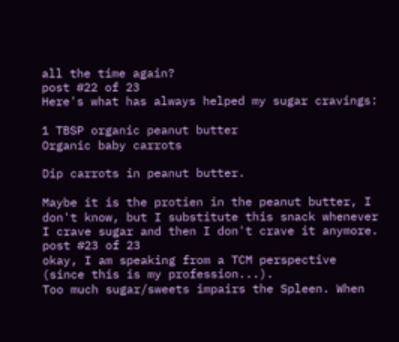all the time again?
post #22 of 23
Here's what has always helped my sugar cravings:

1 TBSP organic peanut butter
Organic baby carrots

Dip carrots in peanut butter.

Maybe it is the protien in the peanut butter, I don't know, but I substitute this snack whenever I crave sugar and then I don't crave it anymore.
post #23 of 23
okay, I am speaking from a TCM perspective (since this is my profession...).
Too much sugar/sweets impairs the Spleen. When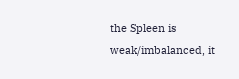the Spleen is weak/imbalanced, it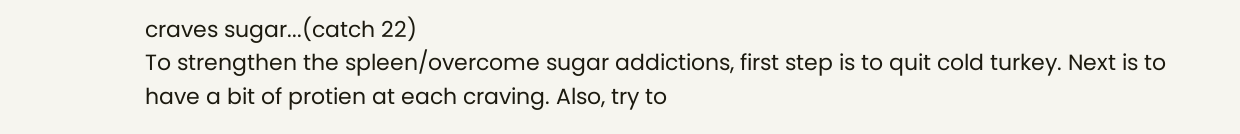craves sugar...(catch 22)
To strengthen the spleen/overcome sugar addictions, first step is to quit cold turkey. Next is to have a bit of protien at each craving. Also, try to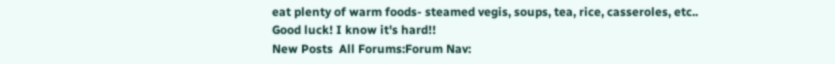eat plenty of warm foods- steamed vegis, soups, tea, rice, casseroles, etc..
Good luck! I know it's hard!!
New Posts  All Forums:Forum Nav: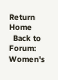Return Home
  Back to Forum: Women's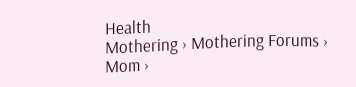Health
Mothering › Mothering Forums › Mom ›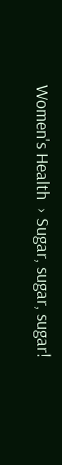Women's Health  › Sugar, sugar, sugar!